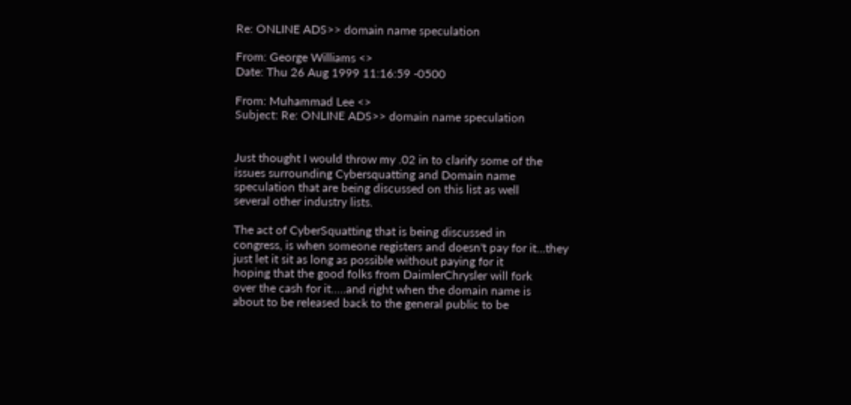Re: ONLINE ADS>> domain name speculation

From: George Williams <>
Date: Thu 26 Aug 1999 11:16:59 -0500

From: Muhammad Lee <>
Subject: Re: ONLINE ADS>> domain name speculation


Just thought I would throw my .02 in to clarify some of the
issues surrounding Cybersquatting and Domain name
speculation that are being discussed on this list as well
several other industry lists.

The act of CyberSquatting that is being discussed in
congress, is when someone registers and doesn't pay for it...they
just let it sit as long as possible without paying for it
hoping that the good folks from DaimlerChrysler will fork
over the cash for it.....and right when the domain name is
about to be released back to the general public to be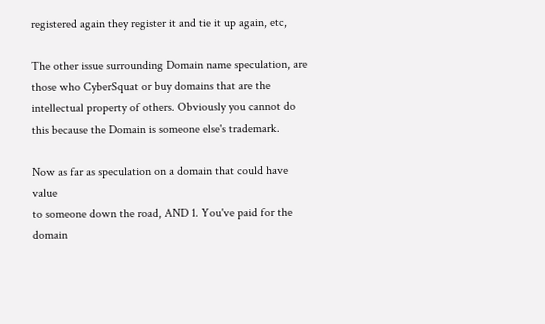registered again they register it and tie it up again, etc,

The other issue surrounding Domain name speculation, are
those who CyberSquat or buy domains that are the
intellectual property of others. Obviously you cannot do
this because the Domain is someone else's trademark.

Now as far as speculation on a domain that could have value
to someone down the road, AND 1. You've paid for the domain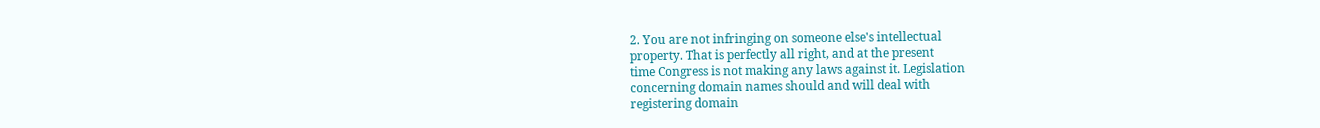2. You are not infringing on someone else's intellectual
property. That is perfectly all right, and at the present
time Congress is not making any laws against it. Legislation
concerning domain names should and will deal with
registering domain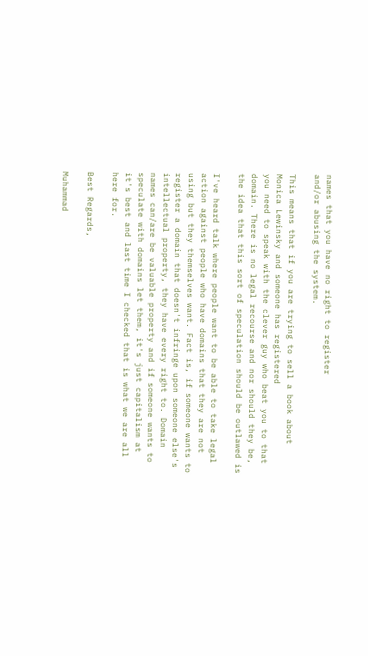names that you have no right to register
and/or abusing the system.

This means that if you are trying to sell a book about
Monica Lewinsky and someone has registered
you need to speak with the clever guy who beat you to that
domain. There is no legal recourse and nor should they be,
the idea that this sort of speculation should be outlawed is

I've heard talk where people want to be able to take legal
action against people who have domains that they are not
using but they themselves want. Fact is, if someone wants to
register a domain that doesn't infringe upon someone else's
intellectual property, they have every right to. Domain
names can/are be valuable property and if someone wants to
speculate with domains let them, it's just capitalism at
it's best and last time I checked that is what we are all
here for.

Best Regards,

Muhammad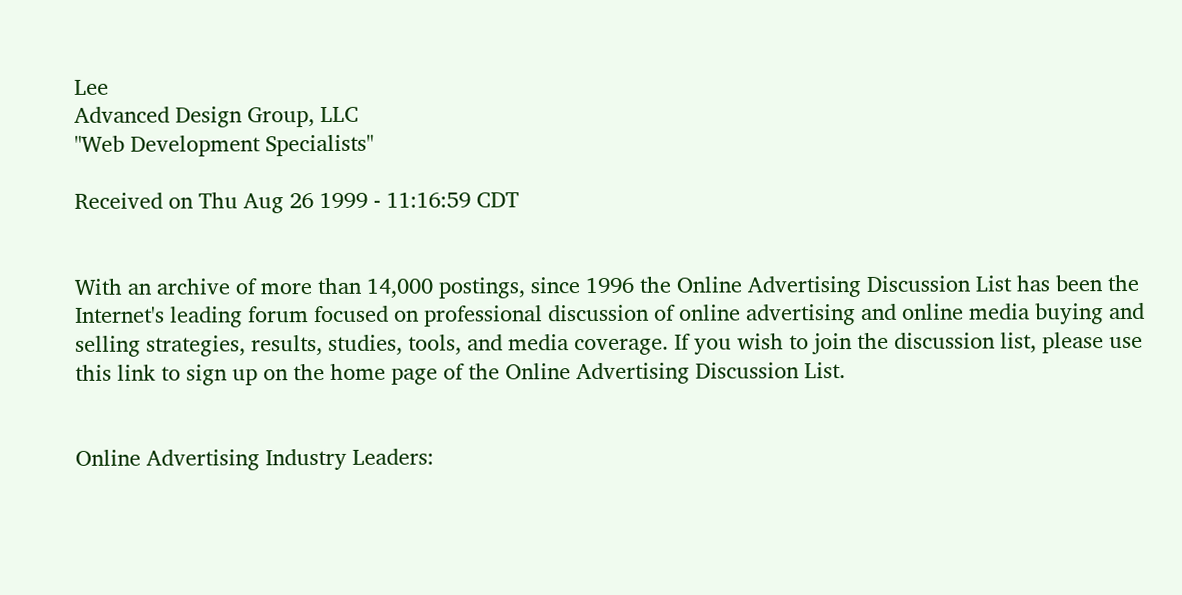Lee
Advanced Design Group, LLC
"Web Development Specialists"

Received on Thu Aug 26 1999 - 11:16:59 CDT


With an archive of more than 14,000 postings, since 1996 the Online Advertising Discussion List has been the Internet's leading forum focused on professional discussion of online advertising and online media buying and selling strategies, results, studies, tools, and media coverage. If you wish to join the discussion list, please use this link to sign up on the home page of the Online Advertising Discussion List.


Online Advertising Industry Leaders: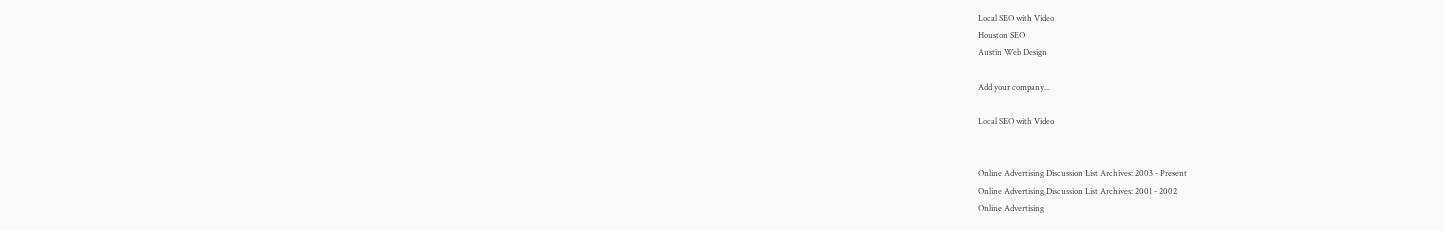Local SEO with Video
Houston SEO
Austin Web Design

Add your company...

Local SEO with Video


Online Advertising Discussion List Archives: 2003 - Present
Online Advertising Discussion List Archives: 2001 - 2002
Online Advertising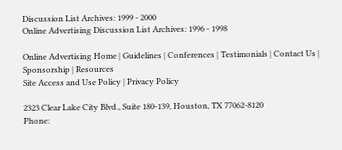Discussion List Archives: 1999 - 2000
Online Advertising Discussion List Archives: 1996 - 1998

Online Advertising Home | Guidelines | Conferences | Testimonials | Contact Us | Sponsorship | Resources
Site Access and Use Policy | Privacy Policy

2323 Clear Lake City Blvd., Suite 180-139, Houston, TX 77062-8120
Phone: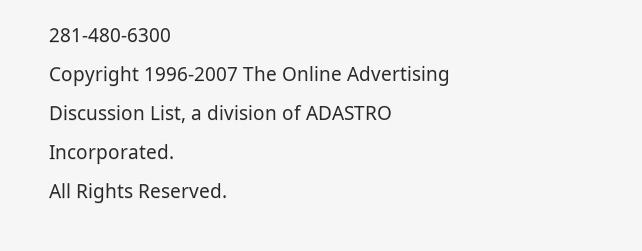281-480-6300
Copyright 1996-2007 The Online Advertising Discussion List, a division of ADASTRO Incorporated.
All Rights Reserved.